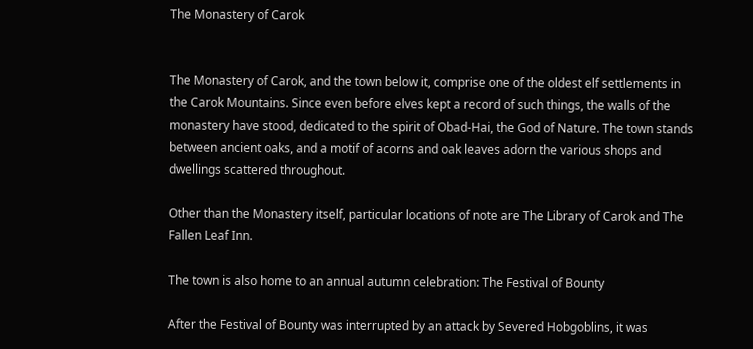The Monastery of Carok


The Monastery of Carok, and the town below it, comprise one of the oldest elf settlements in the Carok Mountains. Since even before elves kept a record of such things, the walls of the monastery have stood, dedicated to the spirit of Obad-Hai, the God of Nature. The town stands between ancient oaks, and a motif of acorns and oak leaves adorn the various shops and dwellings scattered throughout.

Other than the Monastery itself, particular locations of note are The Library of Carok and The Fallen Leaf Inn.

The town is also home to an annual autumn celebration: The Festival of Bounty

After the Festival of Bounty was interrupted by an attack by Severed Hobgoblins, it was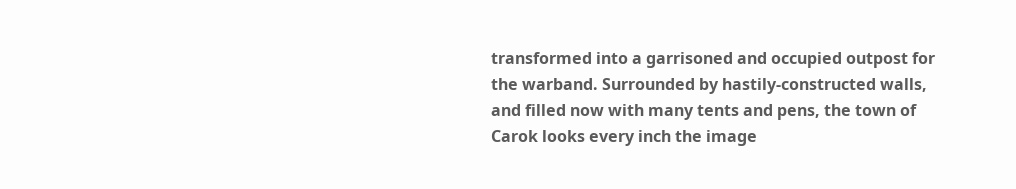transformed into a garrisoned and occupied outpost for the warband. Surrounded by hastily-constructed walls, and filled now with many tents and pens, the town of Carok looks every inch the image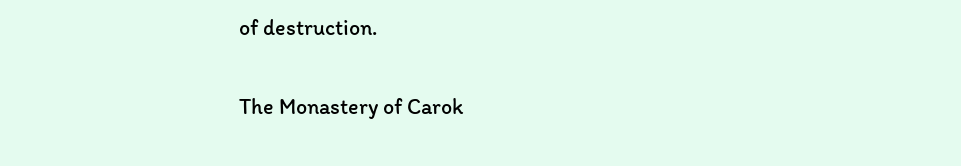of destruction.


The Monastery of Carok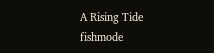A Rising Tide fishmode